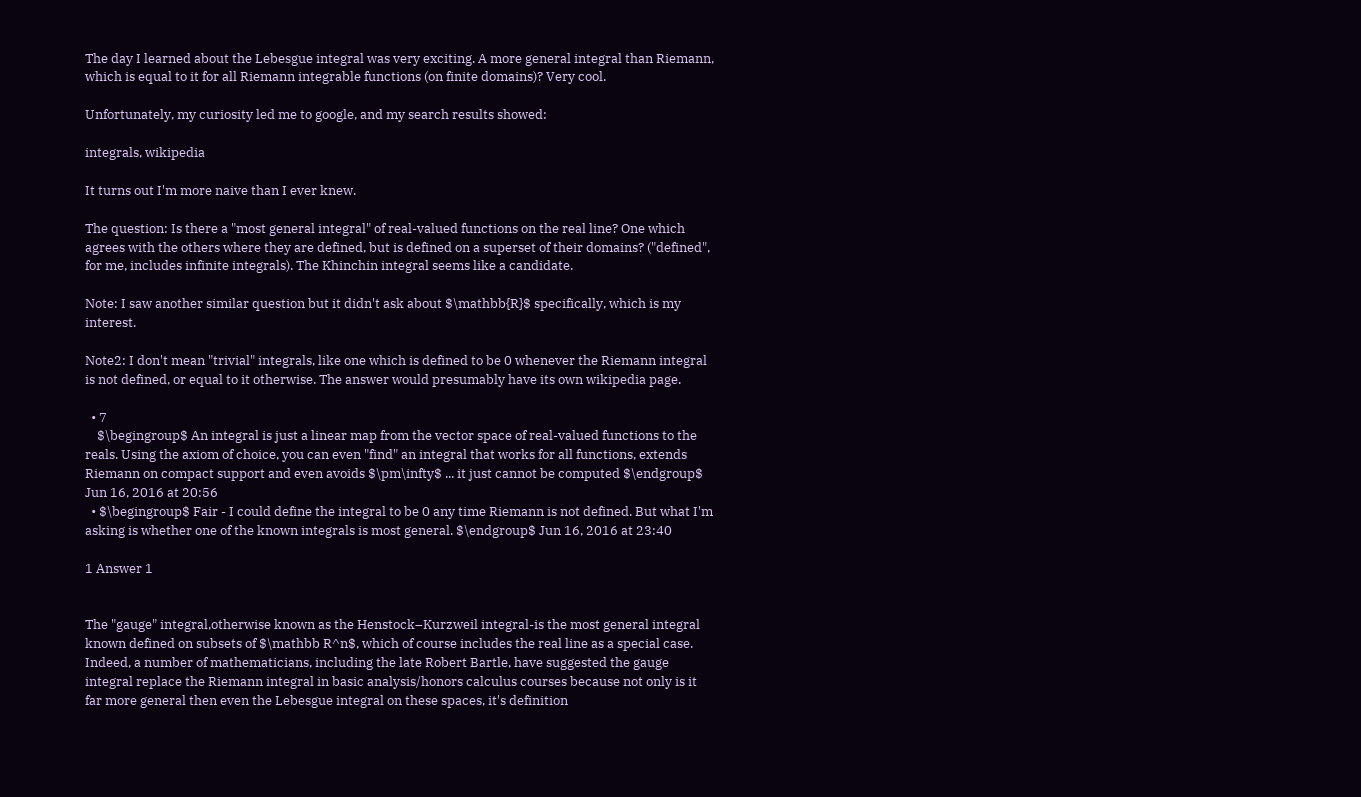The day I learned about the Lebesgue integral was very exciting. A more general integral than Riemann, which is equal to it for all Riemann integrable functions (on finite domains)? Very cool.

Unfortunately, my curiosity led me to google, and my search results showed:

integrals, wikipedia

It turns out I'm more naive than I ever knew.

The question: Is there a "most general integral" of real-valued functions on the real line? One which agrees with the others where they are defined, but is defined on a superset of their domains? ("defined", for me, includes infinite integrals). The Khinchin integral seems like a candidate.

Note: I saw another similar question but it didn't ask about $\mathbb{R}$ specifically, which is my interest.

Note2: I don't mean "trivial" integrals, like one which is defined to be 0 whenever the Riemann integral is not defined, or equal to it otherwise. The answer would presumably have its own wikipedia page.

  • 7
    $\begingroup$ An integral is just a linear map from the vector space of real-valued functions to the reals. Using the axiom of choice, you can even "find" an integral that works for all functions, extends Riemann on compact support and even avoids $\pm\infty$ ... it just cannot be computed $\endgroup$ Jun 16, 2016 at 20:56
  • $\begingroup$ Fair - I could define the integral to be 0 any time Riemann is not defined. But what I'm asking is whether one of the known integrals is most general. $\endgroup$ Jun 16, 2016 at 23:40

1 Answer 1


The "gauge" integral,otherwise known as the Henstock–Kurzweil integral-is the most general integral known defined on subsets of $\mathbb R^n$, which of course includes the real line as a special case. Indeed, a number of mathematicians, including the late Robert Bartle, have suggested the gauge integral replace the Riemann integral in basic analysis/honors calculus courses because not only is it far more general then even the Lebesgue integral on these spaces, it's definition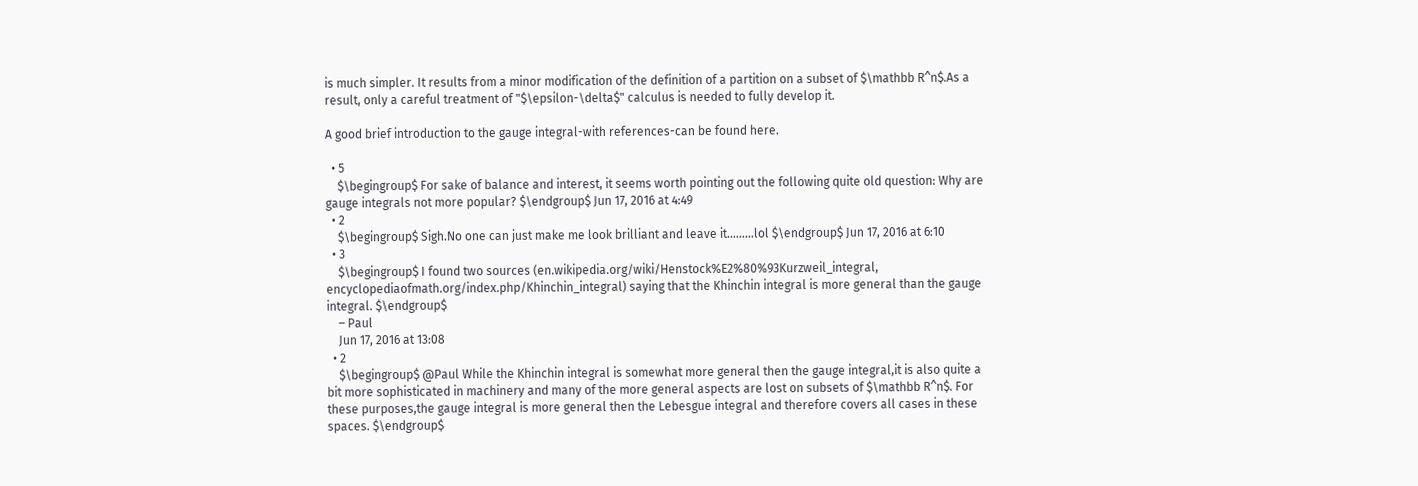is much simpler. It results from a minor modification of the definition of a partition on a subset of $\mathbb R^n$.As a result, only a careful treatment of "$\epsilon-\delta$" calculus is needed to fully develop it.

A good brief introduction to the gauge integral-with references-can be found here.

  • 5
    $\begingroup$ For sake of balance and interest, it seems worth pointing out the following quite old question: Why are gauge integrals not more popular? $\endgroup$ Jun 17, 2016 at 4:49
  • 2
    $\begingroup$ Sigh.No one can just make me look brilliant and leave it.........lol $\endgroup$ Jun 17, 2016 at 6:10
  • 3
    $\begingroup$ I found two sources (en.wikipedia.org/wiki/Henstock%E2%80%93Kurzweil_integral, encyclopediaofmath.org/index.php/Khinchin_integral) saying that the Khinchin integral is more general than the gauge integral. $\endgroup$
    – Paul
    Jun 17, 2016 at 13:08
  • 2
    $\begingroup$ @Paul While the Khinchin integral is somewhat more general then the gauge integral,it is also quite a bit more sophisticated in machinery and many of the more general aspects are lost on subsets of $\mathbb R^n$. For these purposes,the gauge integral is more general then the Lebesgue integral and therefore covers all cases in these spaces. $\endgroup$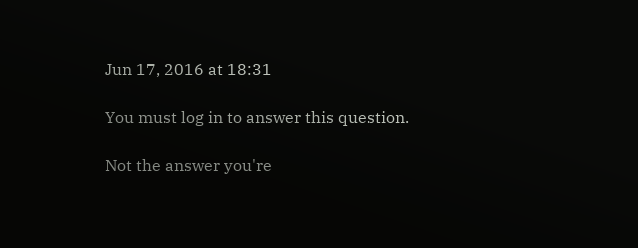Jun 17, 2016 at 18:31

You must log in to answer this question.

Not the answer you're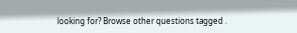looking for? Browse other questions tagged .